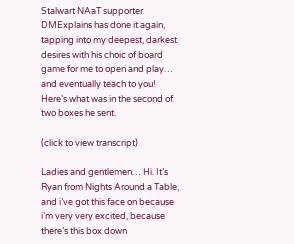Stalwart NAaT supporter DMExplains has done it again, tapping into my deepest, darkest desires with his choic of board game for me to open and play… and eventually teach to you! Here’s what was in the second of two boxes he sent.

(click to view transcript)

Ladies and gentlemen… Hi. It’s Ryan from Nights Around a Table, and i’ve got this face on because i’m very very excited, because there’s this box down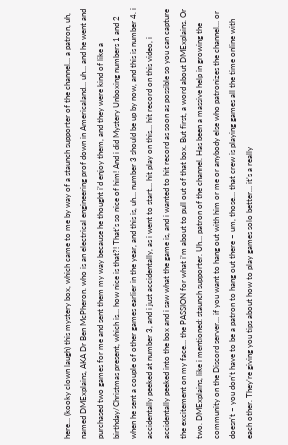here… (kooky clown laugh) this mystery box, which came to me by way of a staunch supporter of the channel… a patron, uh, named DMExplains, AKA Dr Ben McPheron. who is an electrical engineering prof down in Americaland… uh… and he went and purchased two games for me and sent them my way because he thought i’d enjoy them, and they were kind of like a birthday/Christmas present, which is… how nice is that?! That’s so nice of him! And i did Mystery Unboxing numbers 1 and 2 when he sent a couple of other games earlier in the year, and this is, uh… number 3 should be up by now, and this is number 4. i accidentally peeked at number 3, and i just accidentally, as i went to start… hit play on this… hit record on this video, i accidentally peeked into the box and i saw what the game is, and i wanted to hit record as soon as possible so you can capture the excitement on my face… the PASSION for what i’m about to pull out of that box. But first, a word about DMExplains. Or two. DMExplains, like i mentioned: staunch supporter. Uh… patron of the channel. Has been a massive help in growing the community on the Discord server… if you want to hang out with him or me or anybody else who patronizes the channel… or doesn’t – you don’t have to be a patron to hang out there – um, those… that crew is playing games all the time online with each other. They’re giving you tips about how to play games solo better… it’s a really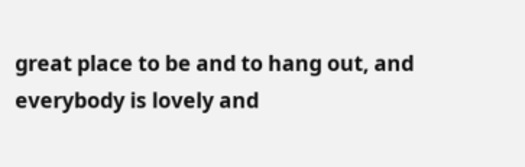great place to be and to hang out, and everybody is lovely and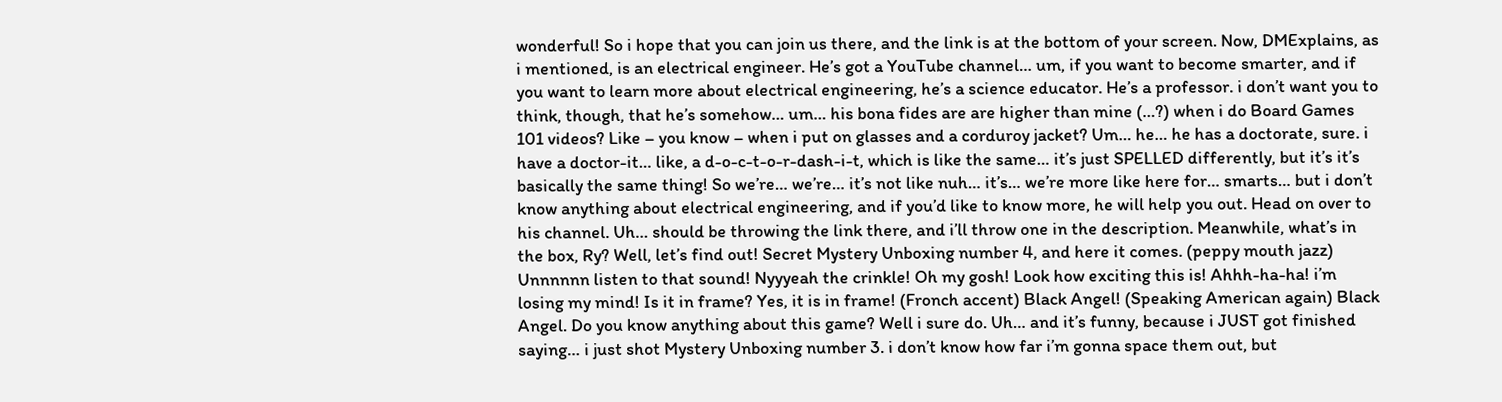wonderful! So i hope that you can join us there, and the link is at the bottom of your screen. Now, DMExplains, as i mentioned, is an electrical engineer. He’s got a YouTube channel… um, if you want to become smarter, and if you want to learn more about electrical engineering, he’s a science educator. He’s a professor. i don’t want you to think, though, that he’s somehow… um… his bona fides are are higher than mine (…?) when i do Board Games 101 videos? Like – you know – when i put on glasses and a corduroy jacket? Um… he… he has a doctorate, sure. i have a doctor-it… like, a d-o-c-t-o-r-dash-i-t, which is like the same… it’s just SPELLED differently, but it’s it’s basically the same thing! So we’re… we’re… it’s not like nuh… it’s… we’re more like here for… smarts… but i don’t know anything about electrical engineering, and if you’d like to know more, he will help you out. Head on over to his channel. Uh… should be throwing the link there, and i’ll throw one in the description. Meanwhile, what’s in the box, Ry? Well, let’s find out! Secret Mystery Unboxing number 4, and here it comes. (peppy mouth jazz) Unnnnnn listen to that sound! Nyyyeah the crinkle! Oh my gosh! Look how exciting this is! Ahhh-ha-ha! i’m losing my mind! Is it in frame? Yes, it is in frame! (Fronch accent) Black Angel! (Speaking American again) Black Angel. Do you know anything about this game? Well i sure do. Uh… and it’s funny, because i JUST got finished saying… i just shot Mystery Unboxing number 3. i don’t know how far i’m gonna space them out, but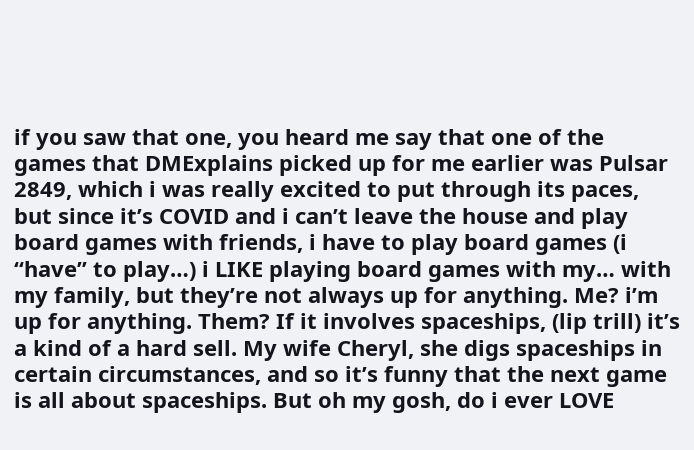if you saw that one, you heard me say that one of the games that DMExplains picked up for me earlier was Pulsar 2849, which i was really excited to put through its paces, but since it’s COVID and i can’t leave the house and play board games with friends, i have to play board games (i “have” to play…) i LIKE playing board games with my… with my family, but they’re not always up for anything. Me? i’m up for anything. Them? If it involves spaceships, (lip trill) it’s a kind of a hard sell. My wife Cheryl, she digs spaceships in certain circumstances, and so it’s funny that the next game is all about spaceships. But oh my gosh, do i ever LOVE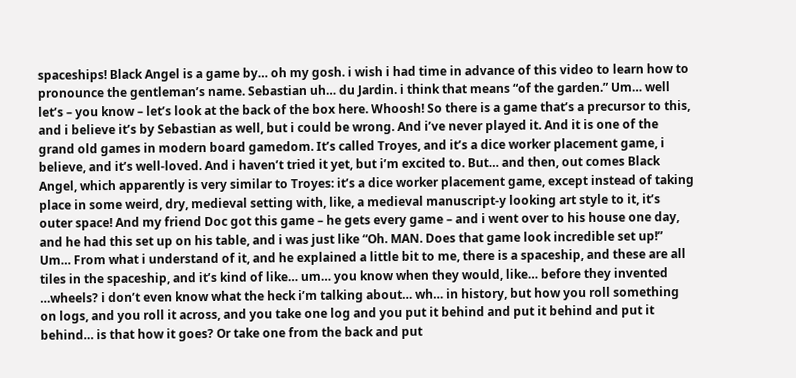spaceships! Black Angel is a game by… oh my gosh. i wish i had time in advance of this video to learn how to pronounce the gentleman’s name. Sebastian uh… du Jardin. i think that means “of the garden.” Um… well let’s – you know – let’s look at the back of the box here. Whoosh! So there is a game that’s a precursor to this, and i believe it’s by Sebastian as well, but i could be wrong. And i’ve never played it. And it is one of the grand old games in modern board gamedom. It’s called Troyes, and it’s a dice worker placement game, i believe, and it’s well-loved. And i haven’t tried it yet, but i’m excited to. But… and then, out comes Black Angel, which apparently is very similar to Troyes: it’s a dice worker placement game, except instead of taking place in some weird, dry, medieval setting with, like, a medieval manuscript-y looking art style to it, it’s outer space! And my friend Doc got this game – he gets every game – and i went over to his house one day, and he had this set up on his table, and i was just like “Oh. MAN. Does that game look incredible set up!” Um… From what i understand of it, and he explained a little bit to me, there is a spaceship, and these are all tiles in the spaceship, and it’s kind of like… um… you know when they would, like… before they invented …wheels? i don’t even know what the heck i’m talking about… wh… in history, but how you roll something on logs, and you roll it across, and you take one log and you put it behind and put it behind and put it behind… is that how it goes? Or take one from the back and put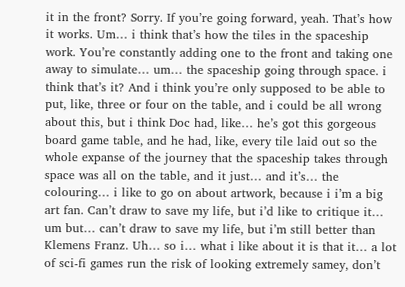it in the front? Sorry. If you’re going forward, yeah. That’s how it works. Um… i think that’s how the tiles in the spaceship work. You’re constantly adding one to the front and taking one away to simulate… um… the spaceship going through space. i think that’s it? And i think you’re only supposed to be able to put, like, three or four on the table, and i could be all wrong about this, but i think Doc had, like… he’s got this gorgeous board game table, and he had, like, every tile laid out so the whole expanse of the journey that the spaceship takes through space was all on the table, and it just… and it’s… the colouring… i like to go on about artwork, because i i’m a big art fan. Can’t draw to save my life, but i’d like to critique it… um but… can’t draw to save my life, but i’m still better than Klemens Franz. Uh… so i… what i like about it is that it… a lot of sci-fi games run the risk of looking extremely samey, don’t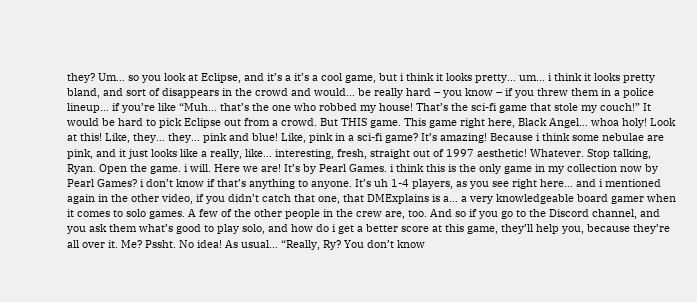they? Um… so you look at Eclipse, and it’s a it’s a cool game, but i think it looks pretty… um… i think it looks pretty bland, and sort of disappears in the crowd and would… be really hard – you know – if you threw them in a police lineup… if you’re like “Muh… that’s the one who robbed my house! That’s the sci-fi game that stole my couch!” It would be hard to pick Eclipse out from a crowd. But THIS game. This game right here, Black Angel… whoa holy! Look at this! Like, they… they… pink and blue! Like, pink in a sci-fi game? It’s amazing! Because i think some nebulae are pink, and it just looks like a really, like… interesting, fresh, straight out of 1997 aesthetic! Whatever. Stop talking, Ryan. Open the game. i will. Here we are! It’s by Pearl Games. i think this is the only game in my collection now by Pearl Games? i don’t know if that’s anything to anyone. It’s uh 1-4 players, as you see right here… and i mentioned again in the other video, if you didn’t catch that one, that DMExplains is a… a very knowledgeable board gamer when it comes to solo games. A few of the other people in the crew are, too. And so if you go to the Discord channel, and you ask them what’s good to play solo, and how do i get a better score at this game, they’ll help you, because they’re all over it. Me? Pssht. No idea! As usual… “Really, Ry? You don’t know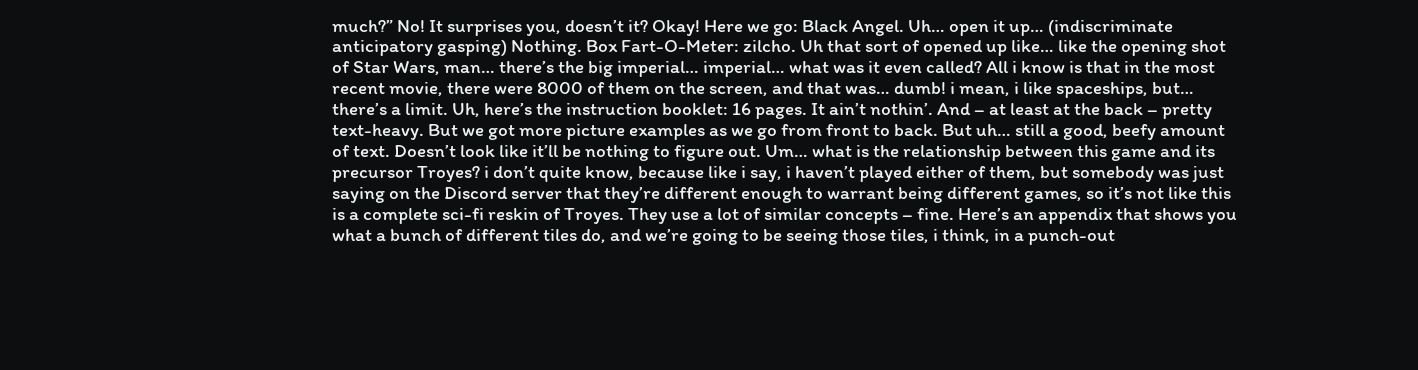much?” No! It surprises you, doesn’t it? Okay! Here we go: Black Angel. Uh… open it up… (indiscriminate anticipatory gasping) Nothing. Box Fart-O-Meter: zilcho. Uh that sort of opened up like… like the opening shot of Star Wars, man… there’s the big imperial… imperial… what was it even called? All i know is that in the most recent movie, there were 8000 of them on the screen, and that was… dumb! i mean, i like spaceships, but… there’s a limit. Uh, here’s the instruction booklet: 16 pages. It ain’t nothin’. And – at least at the back – pretty text-heavy. But we got more picture examples as we go from front to back. But uh… still a good, beefy amount of text. Doesn’t look like it’ll be nothing to figure out. Um… what is the relationship between this game and its precursor Troyes? i don’t quite know, because like i say, i haven’t played either of them, but somebody was just saying on the Discord server that they’re different enough to warrant being different games, so it’s not like this is a complete sci-fi reskin of Troyes. They use a lot of similar concepts – fine. Here’s an appendix that shows you what a bunch of different tiles do, and we’re going to be seeing those tiles, i think, in a punch-out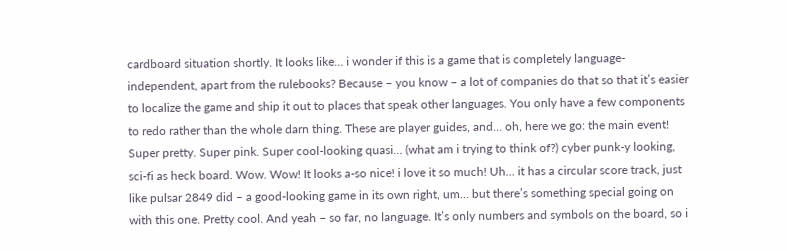cardboard situation shortly. It looks like… i wonder if this is a game that is completely language-independent, apart from the rulebooks? Because – you know – a lot of companies do that so that it’s easier to localize the game and ship it out to places that speak other languages. You only have a few components to redo rather than the whole darn thing. These are player guides, and… oh, here we go: the main event! Super pretty. Super pink. Super cool-looking quasi… (what am i trying to think of?) cyber punk-y looking, sci-fi as heck board. Wow. Wow! It looks a-so nice! i love it so much! Uh… it has a circular score track, just like pulsar 2849 did – a good-looking game in its own right, um… but there’s something special going on with this one. Pretty cool. And yeah – so far, no language. It’s only numbers and symbols on the board, so i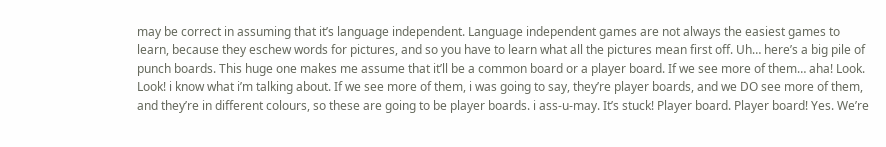may be correct in assuming that it’s language independent. Language independent games are not always the easiest games to learn, because they eschew words for pictures, and so you have to learn what all the pictures mean first off. Uh… here’s a big pile of punch boards. This huge one makes me assume that it’ll be a common board or a player board. If we see more of them… aha! Look. Look! i know what i’m talking about. If we see more of them, i was going to say, they’re player boards, and we DO see more of them, and they’re in different colours, so these are going to be player boards. i ass-u-may. It’s stuck! Player board. Player board! Yes. We’re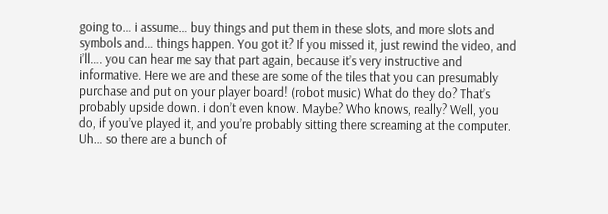going to… i assume… buy things and put them in these slots, and more slots and symbols and… things happen. You got it? If you missed it, just rewind the video, and i’ll…. you can hear me say that part again, because it’s very instructive and informative. Here we are and these are some of the tiles that you can presumably purchase and put on your player board! (robot music) What do they do? That’s probably upside down. i don’t even know. Maybe? Who knows, really? Well, you do, if you’ve played it, and you’re probably sitting there screaming at the computer. Uh… so there are a bunch of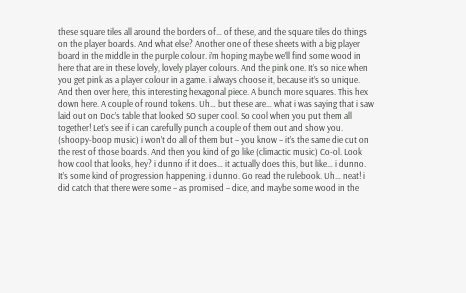these square tiles all around the borders of… of these, and the square tiles do things on the player boards. And what else? Another one of these sheets with a big player board in the middle in the purple colour. i’m hoping maybe we’ll find some wood in here that are in these lovely, lovely player colours. And the pink one. It’s so nice when you get pink as a player colour in a game. i always choose it, because it’s so unique. And then over here, this interesting hexagonal piece. A bunch more squares. This hex down here. A couple of round tokens. Uh… but these are… what i was saying that i saw laid out on Doc’s table that looked SO super cool. So cool when you put them all together! Let’s see if i can carefully punch a couple of them out and show you. (shoopy-boop music) i won’t do all of them but – you know – it’s the same die cut on the rest of those boards. And then you kind of go like (climactic music) Co-ol. Look how cool that looks, hey? i dunno if it does… it actually does this, but like… i dunno. It’s some kind of progression happening. i dunno. Go read the rulebook. Uh… neat! i did catch that there were some – as promised – dice, and maybe some wood in the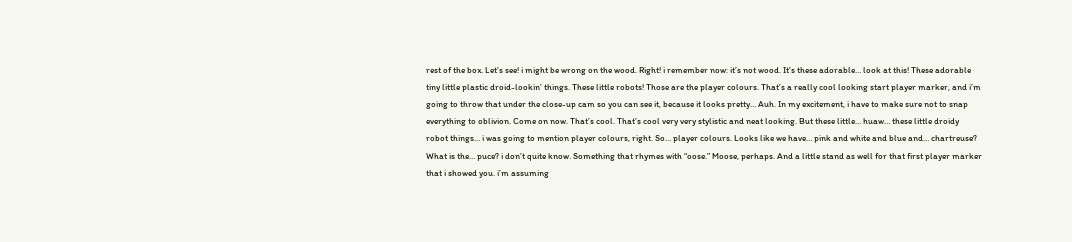rest of the box. Let’s see! i might be wrong on the wood. Right! i remember now: it’s not wood. It’s these adorable… look at this! These adorable tiny little plastic droid-lookin’ things. These little robots! Those are the player colours. That’s a really cool looking start player marker, and i’m going to throw that under the close-up cam so you can see it, because it looks pretty… Auh. In my excitement, i have to make sure not to snap everything to oblivion. Come on now. That’s cool. That’s cool very very stylistic and neat looking. But these little… huaw… these little droidy robot things… i was going to mention player colours, right. So… player colours. Looks like we have… pink and white and blue and… chartreuse? What is the… puce? i don’t quite know. Something that rhymes with “oose.” Moose, perhaps. And a little stand as well for that first player marker that i showed you. i’m assuming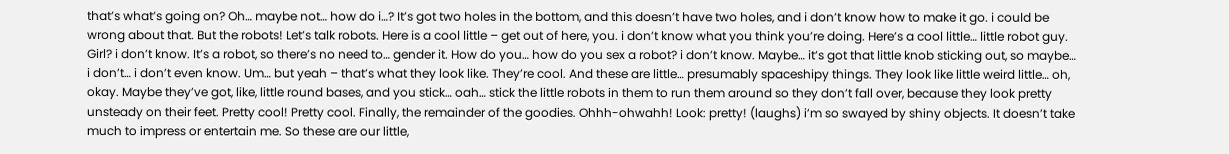that’s what’s going on? Oh… maybe not… how do i…? It’s got two holes in the bottom, and this doesn’t have two holes, and i don’t know how to make it go. i could be wrong about that. But the robots! Let’s talk robots. Here is a cool little – get out of here, you. i don’t know what you think you’re doing. Here’s a cool little… little robot guy. Girl? i don’t know. It’s a robot, so there’s no need to… gender it. How do you… how do you sex a robot? i don’t know. Maybe… it’s got that little knob sticking out, so maybe… i don’t… i don’t even know. Um… but yeah – that’s what they look like. They’re cool. And these are little… presumably spaceshipy things. They look like little weird little… oh, okay. Maybe they’ve got, like, little round bases, and you stick… oah… stick the little robots in them to run them around so they don’t fall over, because they look pretty unsteady on their feet. Pretty cool! Pretty cool. Finally, the remainder of the goodies. Ohhh-ohwahh! Look: pretty! (laughs) i’m so swayed by shiny objects. It doesn’t take much to impress or entertain me. So these are our little,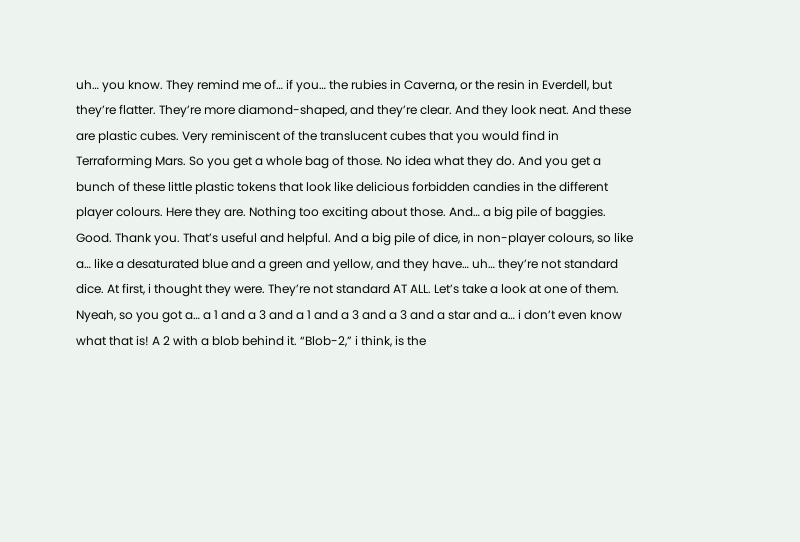uh… you know. They remind me of… if you… the rubies in Caverna, or the resin in Everdell, but they’re flatter. They’re more diamond-shaped, and they’re clear. And they look neat. And these are plastic cubes. Very reminiscent of the translucent cubes that you would find in Terraforming Mars. So you get a whole bag of those. No idea what they do. And you get a bunch of these little plastic tokens that look like delicious forbidden candies in the different player colours. Here they are. Nothing too exciting about those. And… a big pile of baggies. Good. Thank you. That’s useful and helpful. And a big pile of dice, in non-player colours, so like a… like a desaturated blue and a green and yellow, and they have… uh… they’re not standard dice. At first, i thought they were. They’re not standard AT ALL. Let’s take a look at one of them. Nyeah, so you got a… a 1 and a 3 and a 1 and a 3 and a 3 and a star and a… i don’t even know what that is! A 2 with a blob behind it. “Blob-2,” i think, is the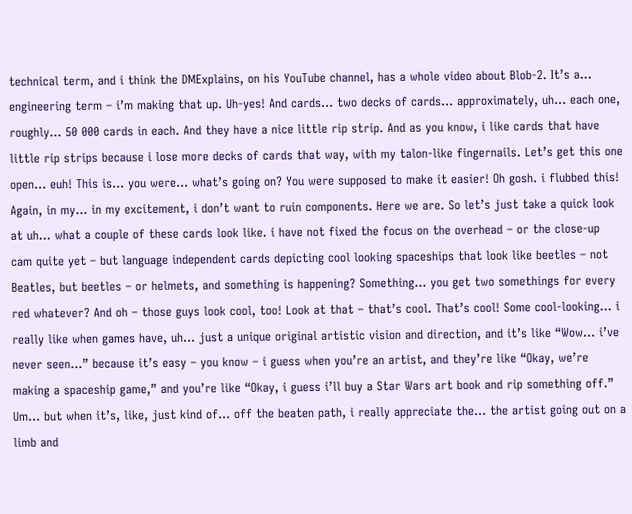technical term, and i think the DMExplains, on his YouTube channel, has a whole video about Blob-2. It’s a… engineering term – i’m making that up. Uh-yes! And cards… two decks of cards… approximately, uh… each one, roughly… 50 000 cards in each. And they have a nice little rip strip. And as you know, i like cards that have little rip strips because i lose more decks of cards that way, with my talon-like fingernails. Let’s get this one open… euh! This is… you were… what’s going on? You were supposed to make it easier! Oh gosh. i flubbed this! Again, in my… in my excitement, i don’t want to ruin components. Here we are. So let’s just take a quick look at uh… what a couple of these cards look like. i have not fixed the focus on the overhead – or the close-up cam quite yet – but language independent cards depicting cool looking spaceships that look like beetles – not Beatles, but beetles – or helmets, and something is happening? Something… you get two somethings for every red whatever? And oh – those guys look cool, too! Look at that – that’s cool. That’s cool! Some cool-looking… i really like when games have, uh… just a unique original artistic vision and direction, and it’s like “Wow… i’ve never seen…” because it’s easy – you know – i guess when you’re an artist, and they’re like “Okay, we’re making a spaceship game,” and you’re like “Okay, i guess i’ll buy a Star Wars art book and rip something off.” Um… but when it’s, like, just kind of… off the beaten path, i really appreciate the… the artist going out on a limb and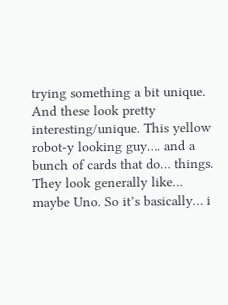trying something a bit unique. And these look pretty interesting/unique. This yellow robot-y looking guy…. and a bunch of cards that do… things. They look generally like… maybe Uno. So it’s basically… i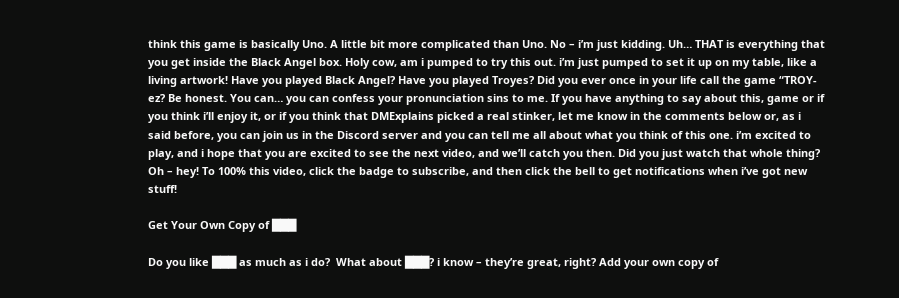think this game is basically Uno. A little bit more complicated than Uno. No – i’m just kidding. Uh… THAT is everything that you get inside the Black Angel box. Holy cow, am i pumped to try this out. i’m just pumped to set it up on my table, like a living artwork! Have you played Black Angel? Have you played Troyes? Did you ever once in your life call the game “TROY-ez? Be honest. You can… you can confess your pronunciation sins to me. If you have anything to say about this, game or if you think i’ll enjoy it, or if you think that DMExplains picked a real stinker, let me know in the comments below or, as i said before, you can join us in the Discord server and you can tell me all about what you think of this one. i’m excited to play, and i hope that you are excited to see the next video, and we’ll catch you then. Did you just watch that whole thing? Oh – hey! To 100% this video, click the badge to subscribe, and then click the bell to get notifications when i’ve got new stuff!

Get Your Own Copy of ███

Do you like ███ as much as i do?  What about ███? i know – they’re great, right? Add your own copy of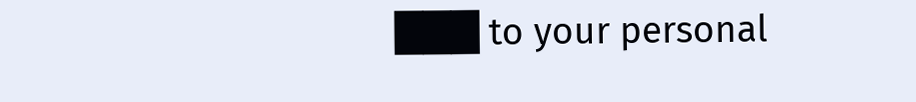███ to your personal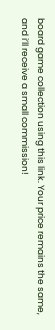board game collection using this link. Your price remains the same, and i’ll receive a small commission!